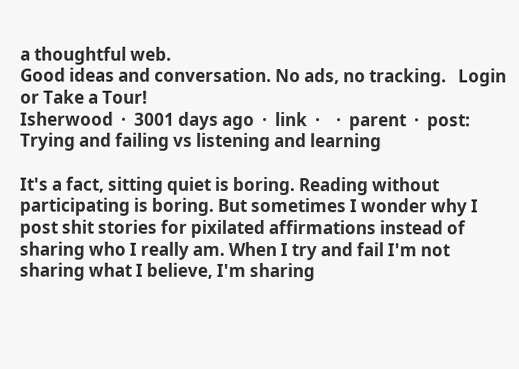a thoughtful web.
Good ideas and conversation. No ads, no tracking.   Login or Take a Tour!
Isherwood  ·  3001 days ago  ·  link  ·    ·  parent  ·  post: Trying and failing vs listening and learning

It's a fact, sitting quiet is boring. Reading without participating is boring. But sometimes I wonder why I post shit stories for pixilated affirmations instead of sharing who I really am. When I try and fail I'm not sharing what I believe, I'm sharing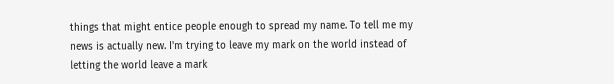things that might entice people enough to spread my name. To tell me my news is actually new. I'm trying to leave my mark on the world instead of letting the world leave a mark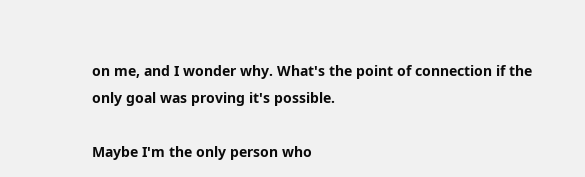on me, and I wonder why. What's the point of connection if the only goal was proving it's possible.

Maybe I'm the only person who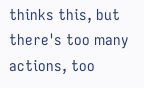thinks this, but there's too many actions, too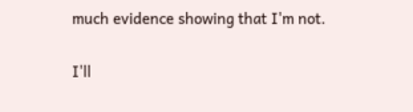much evidence showing that I'm not.

I'll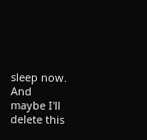sleep now. And maybe I'll delete this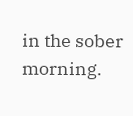in the sober morning.